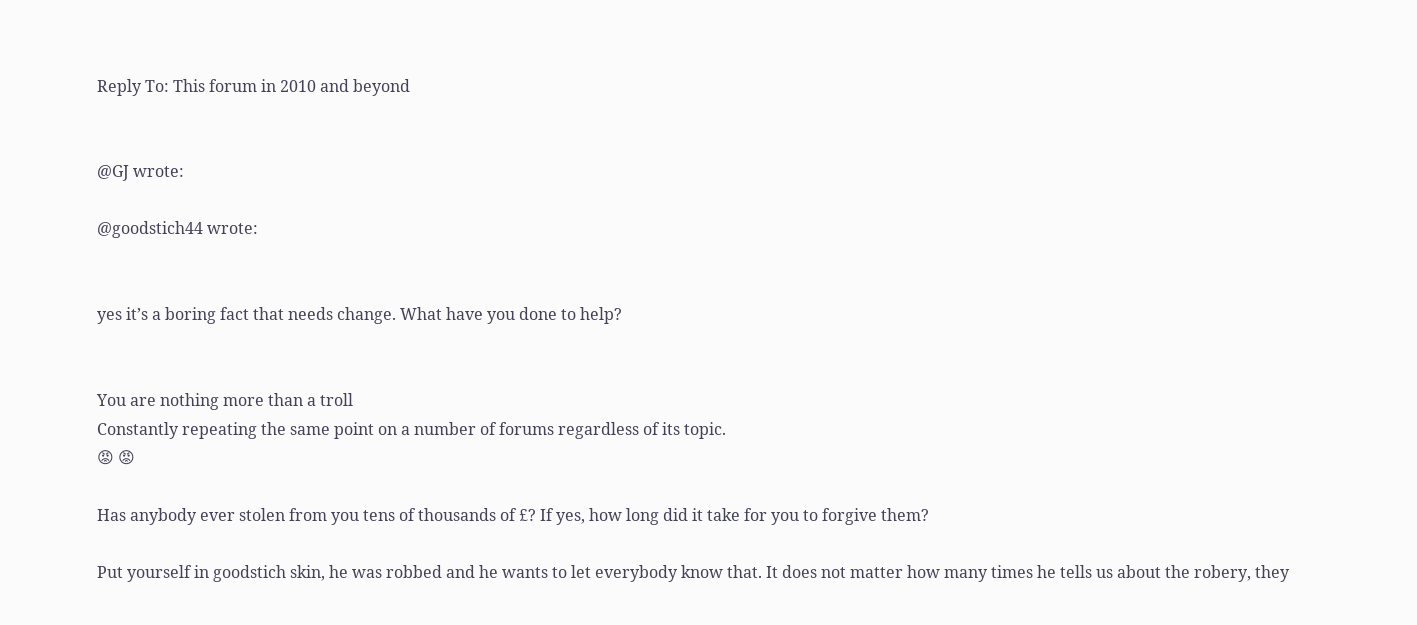Reply To: This forum in 2010 and beyond


@GJ wrote:

@goodstich44 wrote:


yes it’s a boring fact that needs change. What have you done to help?


You are nothing more than a troll
Constantly repeating the same point on a number of forums regardless of its topic.
😡 😡

Has anybody ever stolen from you tens of thousands of £? If yes, how long did it take for you to forgive them?

Put yourself in goodstich skin, he was robbed and he wants to let everybody know that. It does not matter how many times he tells us about the robery, they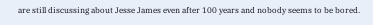are still discussing about Jesse James even after 100 years and nobody seems to be bored.